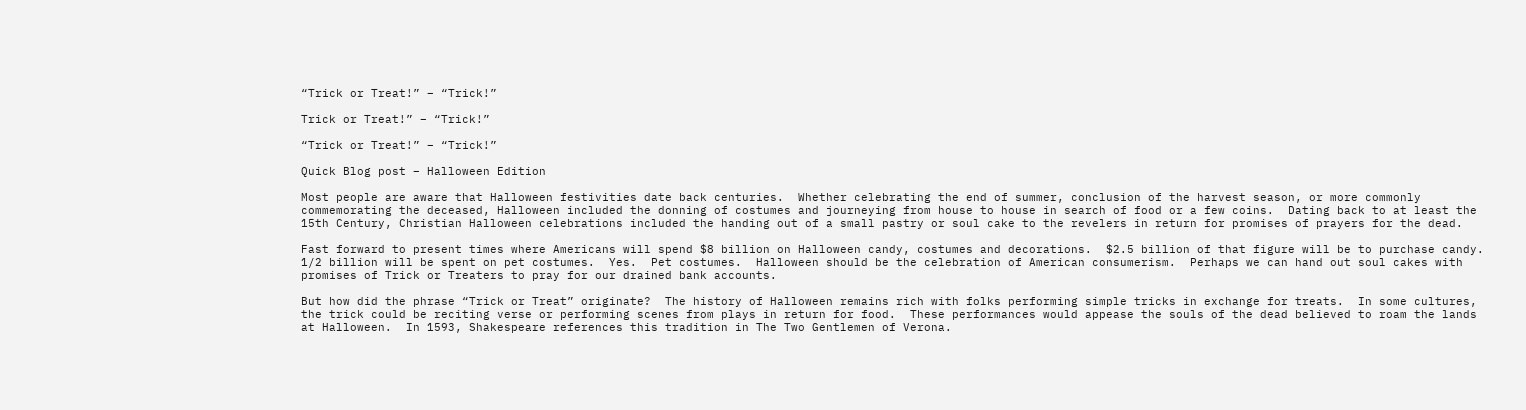“Trick or Treat!” – “Trick!”

Trick or Treat!” – “Trick!”

“Trick or Treat!” – “Trick!”

Quick Blog post – Halloween Edition

Most people are aware that Halloween festivities date back centuries.  Whether celebrating the end of summer, conclusion of the harvest season, or more commonly commemorating the deceased, Halloween included the donning of costumes and journeying from house to house in search of food or a few coins.  Dating back to at least the 15th Century, Christian Halloween celebrations included the handing out of a small pastry or soul cake to the revelers in return for promises of prayers for the dead.

Fast forward to present times where Americans will spend $8 billion on Halloween candy, costumes and decorations.  $2.5 billion of that figure will be to purchase candy.  1/2 billion will be spent on pet costumes.  Yes.  Pet costumes.  Halloween should be the celebration of American consumerism.  Perhaps we can hand out soul cakes with promises of Trick or Treaters to pray for our drained bank accounts.

But how did the phrase “Trick or Treat” originate?  The history of Halloween remains rich with folks performing simple tricks in exchange for treats.  In some cultures, the trick could be reciting verse or performing scenes from plays in return for food.  These performances would appease the souls of the dead believed to roam the lands at Halloween.  In 1593, Shakespeare references this tradition in The Two Gentlemen of Verona.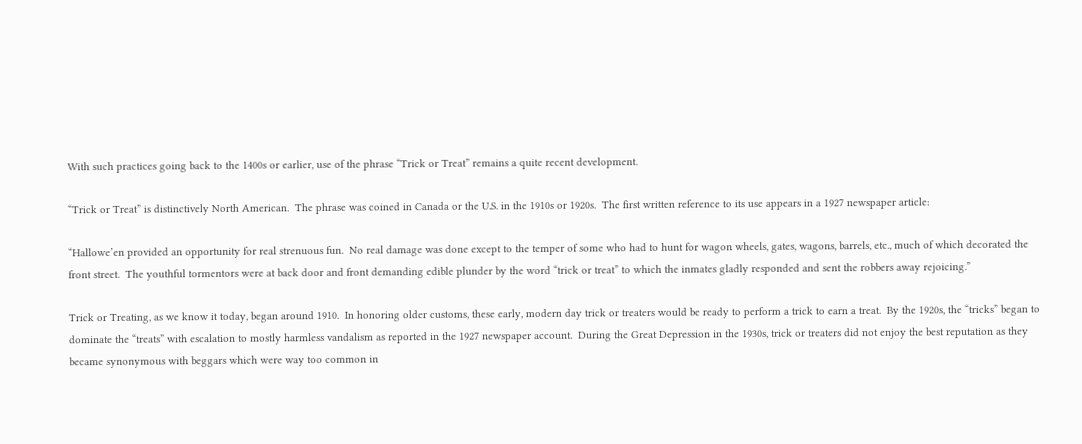With such practices going back to the 1400s or earlier, use of the phrase “Trick or Treat” remains a quite recent development.

“Trick or Treat” is distinctively North American.  The phrase was coined in Canada or the U.S. in the 1910s or 1920s.  The first written reference to its use appears in a 1927 newspaper article:

“Hallowe’en provided an opportunity for real strenuous fun.  No real damage was done except to the temper of some who had to hunt for wagon wheels, gates, wagons, barrels, etc., much of which decorated the front street.  The youthful tormentors were at back door and front demanding edible plunder by the word “trick or treat” to which the inmates gladly responded and sent the robbers away rejoicing.”

Trick or Treating, as we know it today, began around 1910.  In honoring older customs, these early, modern day trick or treaters would be ready to perform a trick to earn a treat.  By the 1920s, the “tricks” began to dominate the “treats” with escalation to mostly harmless vandalism as reported in the 1927 newspaper account.  During the Great Depression in the 1930s, trick or treaters did not enjoy the best reputation as they became synonymous with beggars which were way too common in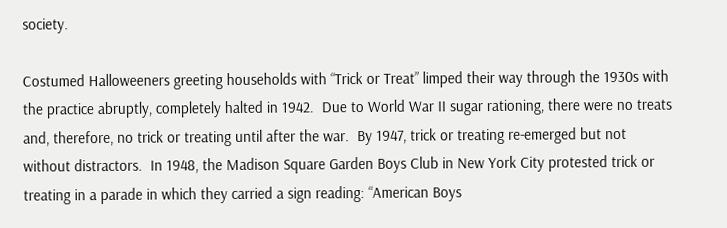society.

Costumed Halloweeners greeting households with “Trick or Treat” limped their way through the 1930s with the practice abruptly, completely halted in 1942.  Due to World War II sugar rationing, there were no treats and, therefore, no trick or treating until after the war.  By 1947, trick or treating re-emerged but not without distractors.  In 1948, the Madison Square Garden Boys Club in New York City protested trick or treating in a parade in which they carried a sign reading: “American Boys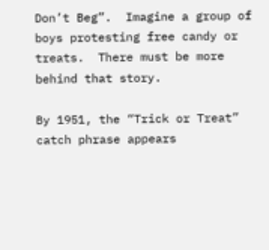Don’t Beg”.  Imagine a group of boys protesting free candy or treats.  There must be more behind that story.

By 1951, the “Trick or Treat” catch phrase appears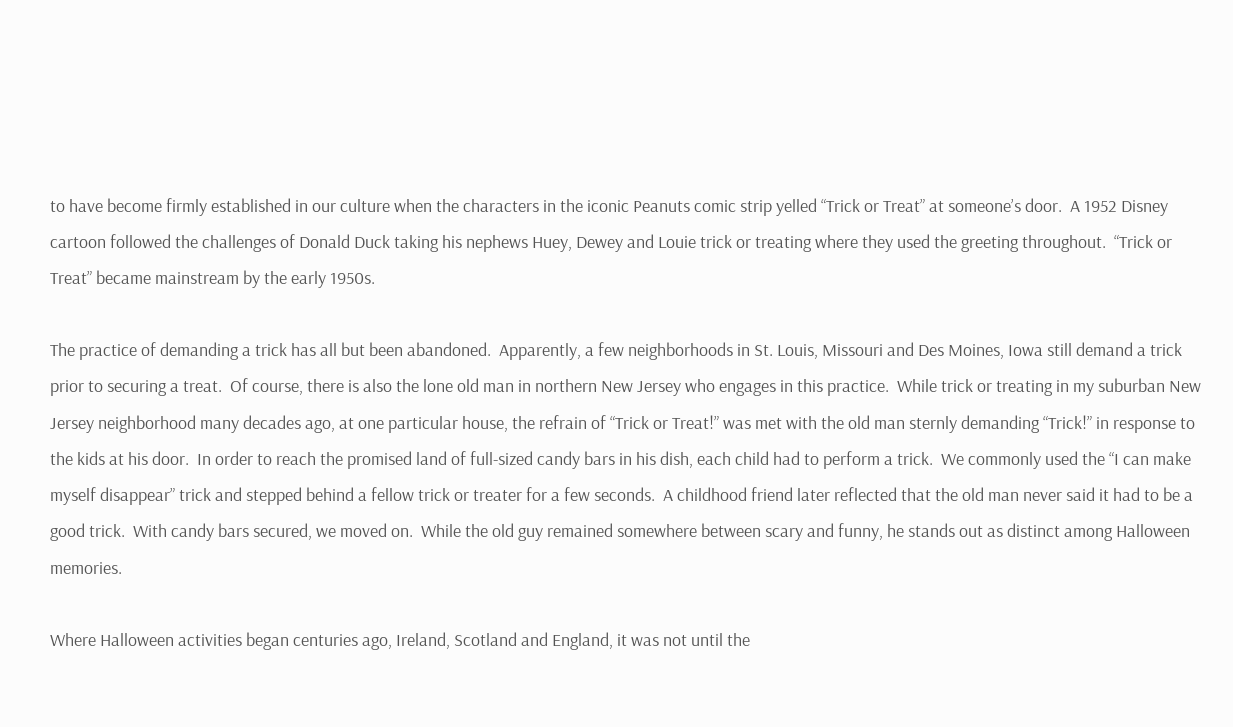to have become firmly established in our culture when the characters in the iconic Peanuts comic strip yelled “Trick or Treat” at someone’s door.  A 1952 Disney cartoon followed the challenges of Donald Duck taking his nephews Huey, Dewey and Louie trick or treating where they used the greeting throughout.  “Trick or Treat” became mainstream by the early 1950s.

The practice of demanding a trick has all but been abandoned.  Apparently, a few neighborhoods in St. Louis, Missouri and Des Moines, Iowa still demand a trick prior to securing a treat.  Of course, there is also the lone old man in northern New Jersey who engages in this practice.  While trick or treating in my suburban New Jersey neighborhood many decades ago, at one particular house, the refrain of “Trick or Treat!” was met with the old man sternly demanding “Trick!” in response to the kids at his door.  In order to reach the promised land of full-sized candy bars in his dish, each child had to perform a trick.  We commonly used the “I can make myself disappear” trick and stepped behind a fellow trick or treater for a few seconds.  A childhood friend later reflected that the old man never said it had to be a good trick.  With candy bars secured, we moved on.  While the old guy remained somewhere between scary and funny, he stands out as distinct among Halloween memories.

Where Halloween activities began centuries ago, Ireland, Scotland and England, it was not until the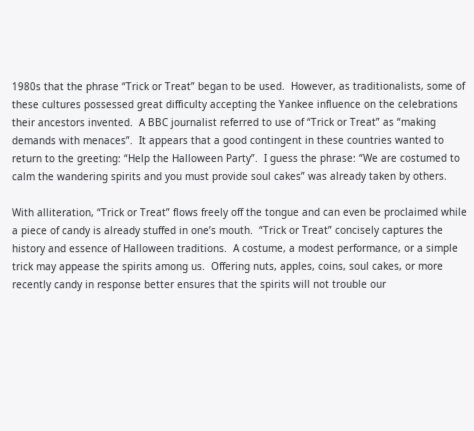1980s that the phrase “Trick or Treat” began to be used.  However, as traditionalists, some of these cultures possessed great difficulty accepting the Yankee influence on the celebrations their ancestors invented.  A BBC journalist referred to use of “Trick or Treat” as “making demands with menaces”.  It appears that a good contingent in these countries wanted to return to the greeting: “Help the Halloween Party”.  I guess the phrase: “We are costumed to calm the wandering spirits and you must provide soul cakes” was already taken by others.

With alliteration, “Trick or Treat” flows freely off the tongue and can even be proclaimed while a piece of candy is already stuffed in one’s mouth.  “Trick or Treat” concisely captures the history and essence of Halloween traditions.  A costume, a modest performance, or a simple trick may appease the spirits among us.  Offering nuts, apples, coins, soul cakes, or more recently candy in response better ensures that the spirits will not trouble our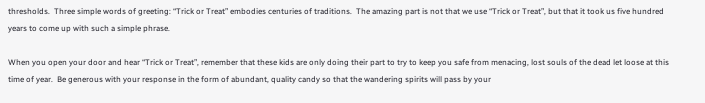thresholds.  Three simple words of greeting: “Trick or Treat” embodies centuries of traditions.  The amazing part is not that we use “Trick or Treat”, but that it took us five hundred years to come up with such a simple phrase.

When you open your door and hear “Trick or Treat”, remember that these kids are only doing their part to try to keep you safe from menacing, lost souls of the dead let loose at this time of year.  Be generous with your response in the form of abundant, quality candy so that the wandering spirits will pass by your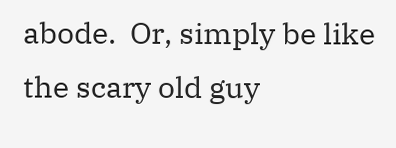abode.  Or, simply be like the scary old guy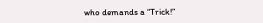who demands a “Trick!”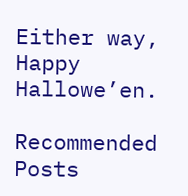Either way, Happy Hallowe’en.

Recommended Posts